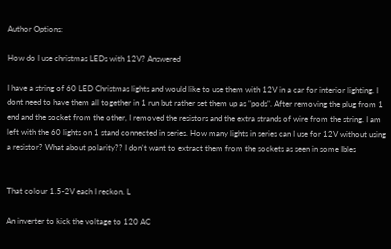Author Options:

How do I use christmas LEDs with 12V? Answered

I have a string of 60 LED Christmas lights and would like to use them with 12V in a car for interior lighting. I dont need to have them all together in 1 run but rather set them up as "pods". After removing the plug from 1 end and the socket from the other, I removed the resistors and the extra strands of wire from the string. I am left with the 60 lights on 1 stand connected in series. How many lights in series can I use for 12V without using a resistor? What about polarity?? I don't want to extract them from the sockets as seen in some Ibles


That colour 1.5-2V each I reckon. L

An inverter to kick the voltage to 120 AC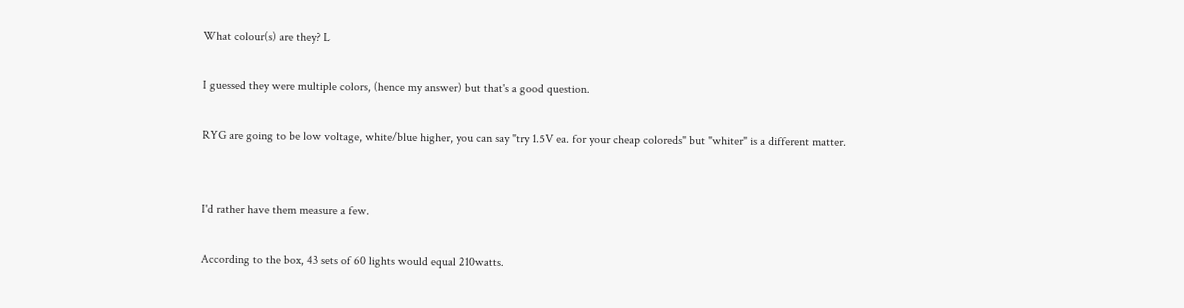What colour(s) are they? L

I guessed they were multiple colors, (hence my answer) but that's a good question.

RYG are going to be low voltage, white/blue higher, you can say "try 1.5V ea. for your cheap coloreds" but "whiter" is a different matter.


I'd rather have them measure a few.

According to the box, 43 sets of 60 lights would equal 210watts.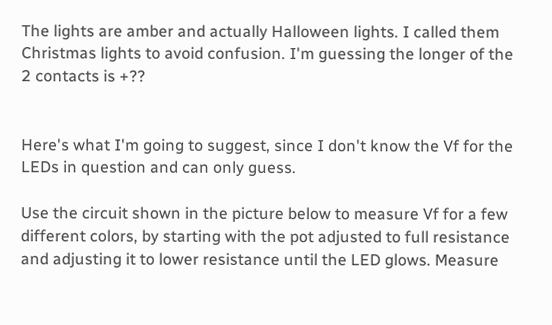The lights are amber and actually Halloween lights. I called them Christmas lights to avoid confusion. I'm guessing the longer of the 2 contacts is +??


Here's what I'm going to suggest, since I don't know the Vf for the LEDs in question and can only guess.

Use the circuit shown in the picture below to measure Vf for a few different colors, by starting with the pot adjusted to full resistance and adjusting it to lower resistance until the LED glows. Measure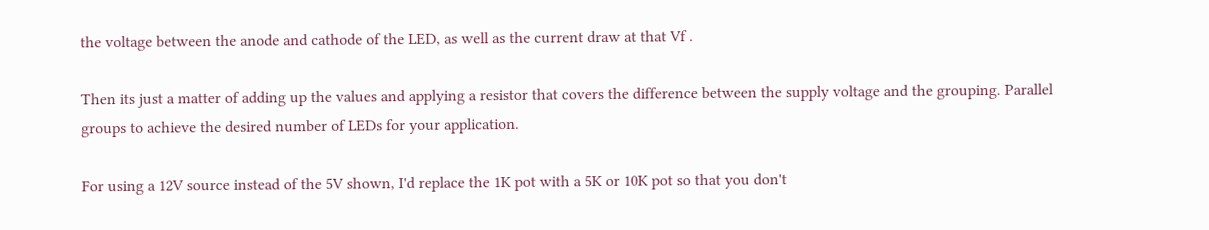the voltage between the anode and cathode of the LED, as well as the current draw at that Vf .

Then its just a matter of adding up the values and applying a resistor that covers the difference between the supply voltage and the grouping. Parallel groups to achieve the desired number of LEDs for your application.

For using a 12V source instead of the 5V shown, I'd replace the 1K pot with a 5K or 10K pot so that you don't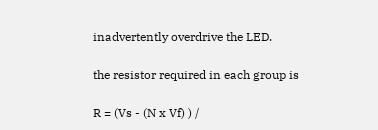inadvertently overdrive the LED.

the resistor required in each group is

R = (Vs - (N x Vf) ) /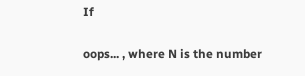If

oops... , where N is the number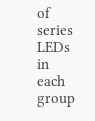of series LEDs in each group